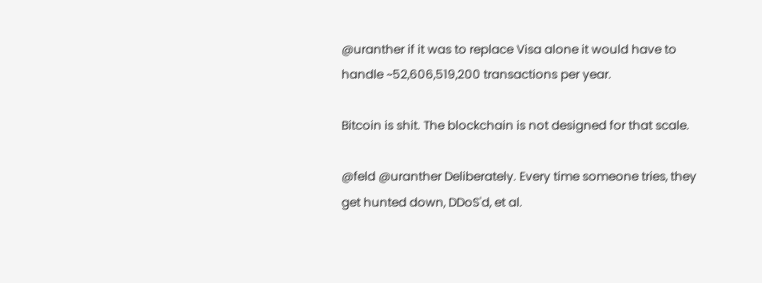@uranther if it was to replace Visa alone it would have to handle ~52,606,519,200 transactions per year.

Bitcoin is shit. The blockchain is not designed for that scale.

@feld @uranther Deliberately. Every time someone tries, they get hunted down, DDoS'd, et al.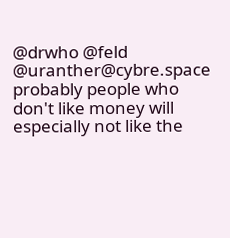@drwho @feld @uranther@cybre.space probably people who don't like money will especially not like the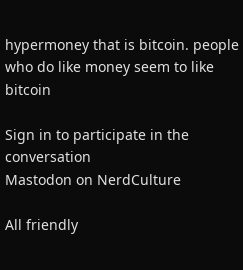hypermoney that is bitcoin. people who do like money seem to like bitcoin

Sign in to participate in the conversation
Mastodon on NerdCulture

All friendly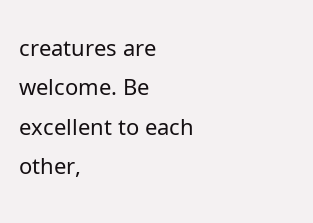creatures are welcome. Be excellent to each other,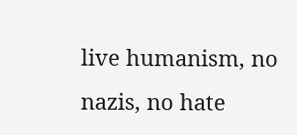live humanism, no nazis, no hate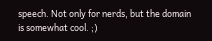speech. Not only for nerds, but the domain is somewhat cool. ;)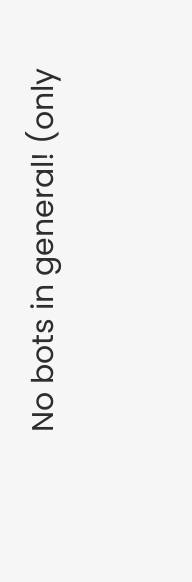No bots in general! (only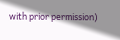with prior permission)